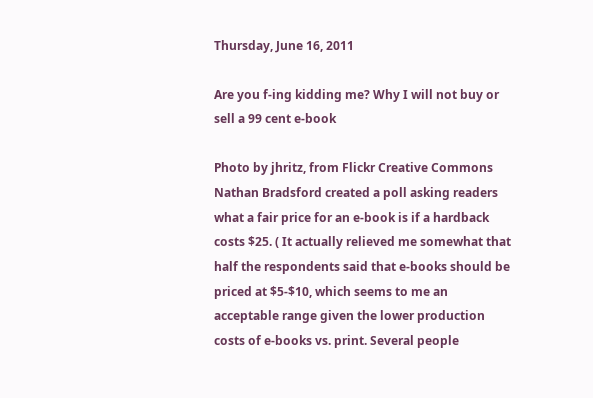Thursday, June 16, 2011

Are you f-ing kidding me? Why I will not buy or sell a 99 cent e-book

Photo by jhritz, from Flickr Creative Commons
Nathan Bradsford created a poll asking readers what a fair price for an e-book is if a hardback costs $25. ( It actually relieved me somewhat that half the respondents said that e-books should be priced at $5-$10, which seems to me an acceptable range given the lower production costs of e-books vs. print. Several people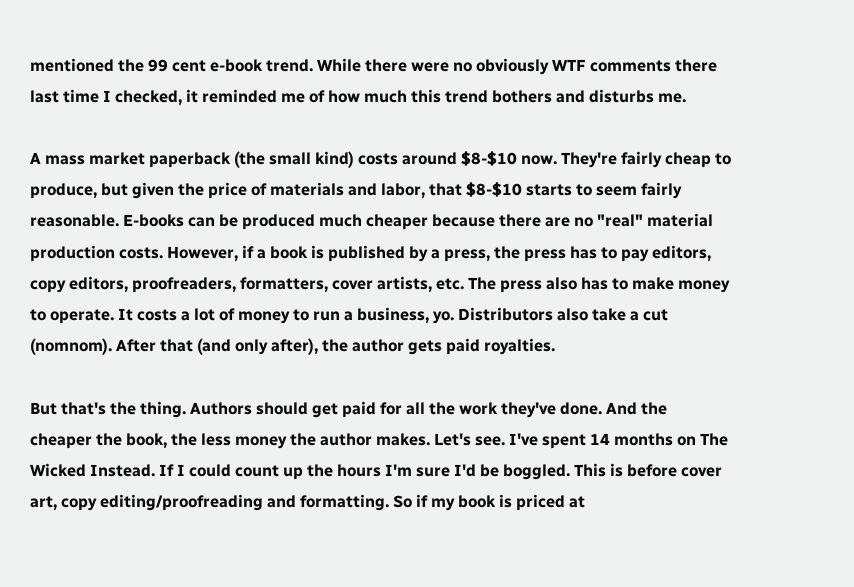mentioned the 99 cent e-book trend. While there were no obviously WTF comments there last time I checked, it reminded me of how much this trend bothers and disturbs me.

A mass market paperback (the small kind) costs around $8-$10 now. They're fairly cheap to produce, but given the price of materials and labor, that $8-$10 starts to seem fairly reasonable. E-books can be produced much cheaper because there are no "real" material production costs. However, if a book is published by a press, the press has to pay editors, copy editors, proofreaders, formatters, cover artists, etc. The press also has to make money to operate. It costs a lot of money to run a business, yo. Distributors also take a cut (nomnom). After that (and only after), the author gets paid royalties.

But that's the thing. Authors should get paid for all the work they've done. And the cheaper the book, the less money the author makes. Let's see. I've spent 14 months on The Wicked Instead. If I could count up the hours I'm sure I'd be boggled. This is before cover art, copy editing/proofreading and formatting. So if my book is priced at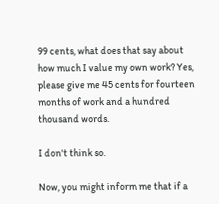99 cents, what does that say about how much I value my own work? Yes, please give me 45 cents for fourteen months of work and a hundred thousand words.

I don't think so.

Now, you might inform me that if a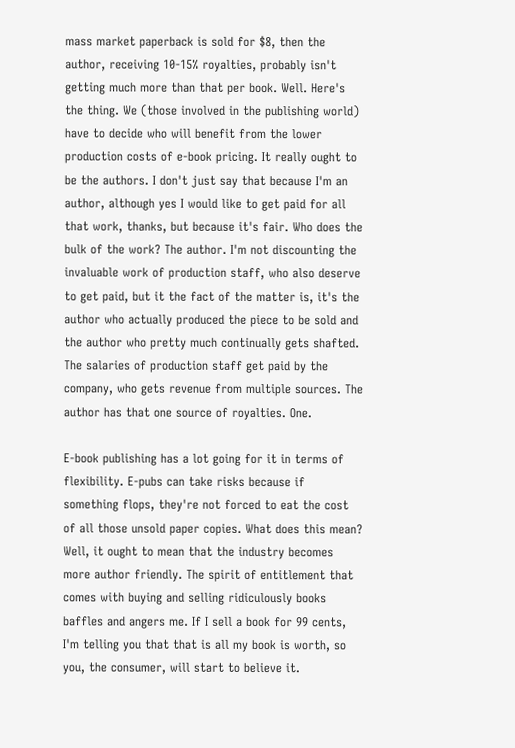mass market paperback is sold for $8, then the author, receiving 10-15% royalties, probably isn't getting much more than that per book. Well. Here's the thing. We (those involved in the publishing world) have to decide who will benefit from the lower production costs of e-book pricing. It really ought to be the authors. I don't just say that because I'm an author, although yes I would like to get paid for all that work, thanks, but because it's fair. Who does the bulk of the work? The author. I'm not discounting the invaluable work of production staff, who also deserve to get paid, but it the fact of the matter is, it's the author who actually produced the piece to be sold and the author who pretty much continually gets shafted. The salaries of production staff get paid by the company, who gets revenue from multiple sources. The author has that one source of royalties. One.

E-book publishing has a lot going for it in terms of flexibility. E-pubs can take risks because if something flops, they're not forced to eat the cost of all those unsold paper copies. What does this mean? Well, it ought to mean that the industry becomes more author friendly. The spirit of entitlement that comes with buying and selling ridiculously books baffles and angers me. If I sell a book for 99 cents, I'm telling you that that is all my book is worth, so you, the consumer, will start to believe it.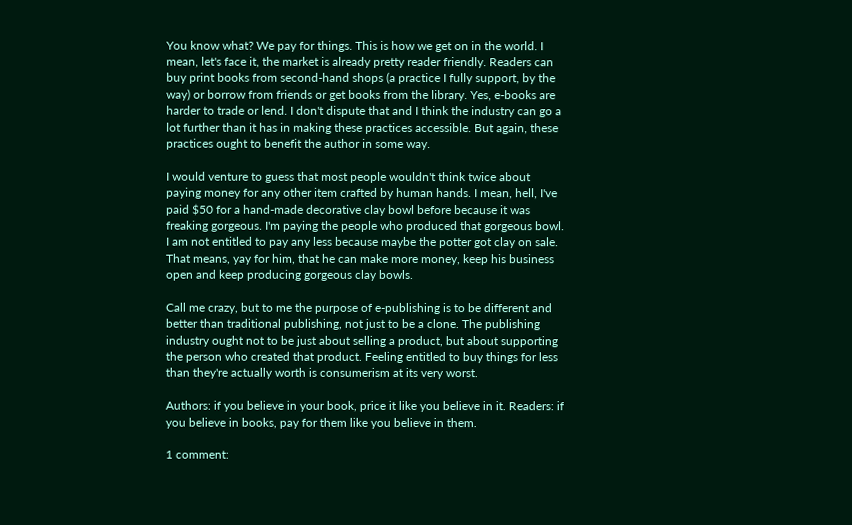You know what? We pay for things. This is how we get on in the world. I mean, let's face it, the market is already pretty reader friendly. Readers can buy print books from second-hand shops (a practice I fully support, by the way) or borrow from friends or get books from the library. Yes, e-books are harder to trade or lend. I don't dispute that and I think the industry can go a lot further than it has in making these practices accessible. But again, these practices ought to benefit the author in some way.

I would venture to guess that most people wouldn't think twice about paying money for any other item crafted by human hands. I mean, hell, I've paid $50 for a hand-made decorative clay bowl before because it was freaking gorgeous. I'm paying the people who produced that gorgeous bowl. I am not entitled to pay any less because maybe the potter got clay on sale. That means, yay for him, that he can make more money, keep his business open and keep producing gorgeous clay bowls.

Call me crazy, but to me the purpose of e-publishing is to be different and better than traditional publishing, not just to be a clone. The publishing industry ought not to be just about selling a product, but about supporting the person who created that product. Feeling entitled to buy things for less than they're actually worth is consumerism at its very worst.

Authors: if you believe in your book, price it like you believe in it. Readers: if you believe in books, pay for them like you believe in them.

1 comment: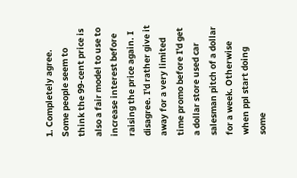1. Completely agree. Some people seem to think the 99-cent price is also a fair model to use to increase interest before raising the price again. I disagree. I'd rather give it away for a very limited time promo before I'd get a dollar store used car salesman pitch of a dollar for a week. Otherwise when ppl start doing some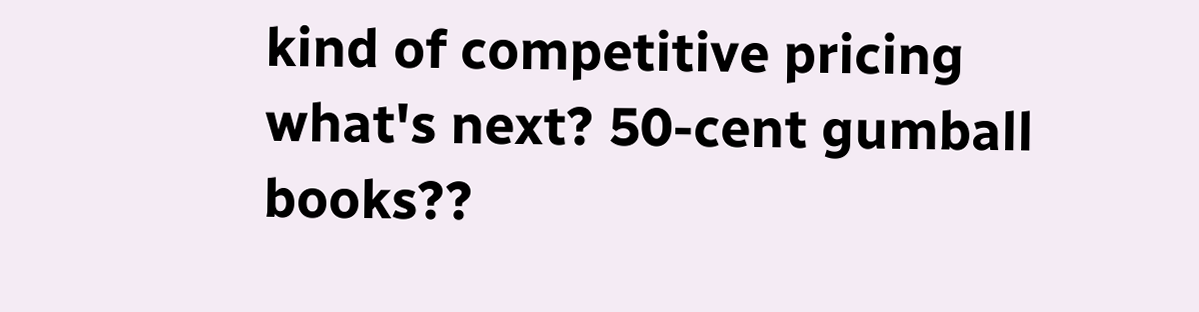kind of competitive pricing what's next? 50-cent gumball books??